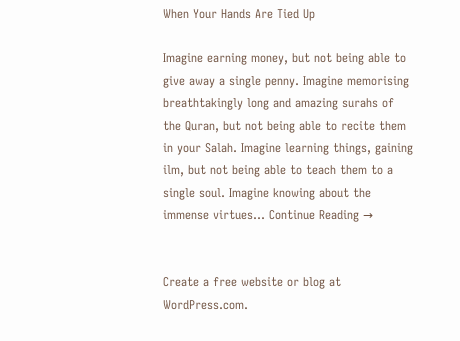When Your Hands Are Tied Up

Imagine earning money, but not being able to give away a single penny. Imagine memorising breathtakingly long and amazing surahs of the Quran, but not being able to recite them in your Salah. Imagine learning things, gaining ilm, but not being able to teach them to a single soul. Imagine knowing about the immense virtues... Continue Reading →


Create a free website or blog at WordPress.com.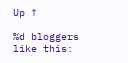Up ↑

%d bloggers like this: